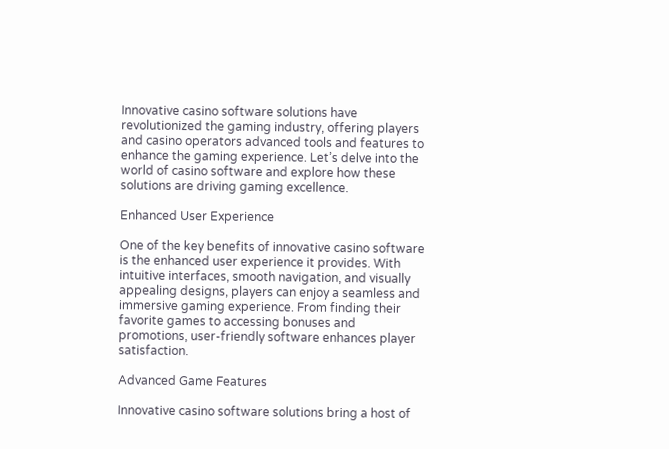Innovative casino software solutions have revolutionized the gaming industry, offering players and casino operators advanced tools and features to enhance the gaming experience. Let’s delve into the world of casino software and explore how these solutions are driving gaming excellence.

Enhanced User Experience

One of the key benefits of innovative casino software is the enhanced user experience it provides. With intuitive interfaces, smooth navigation, and visually appealing designs, players can enjoy a seamless and immersive gaming experience. From finding their favorite games to accessing bonuses and promotions, user-friendly software enhances player satisfaction.

Advanced Game Features

Innovative casino software solutions bring a host of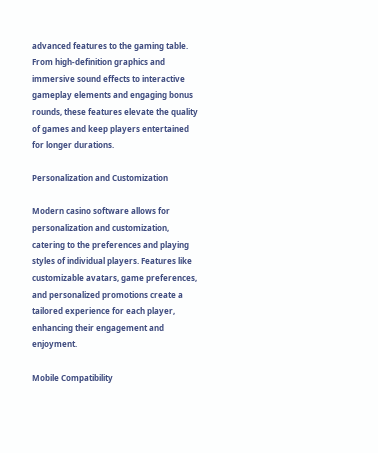advanced features to the gaming table. From high-definition graphics and immersive sound effects to interactive gameplay elements and engaging bonus rounds, these features elevate the quality of games and keep players entertained for longer durations.

Personalization and Customization

Modern casino software allows for personalization and customization, catering to the preferences and playing styles of individual players. Features like customizable avatars, game preferences, and personalized promotions create a tailored experience for each player, enhancing their engagement and enjoyment.

Mobile Compatibility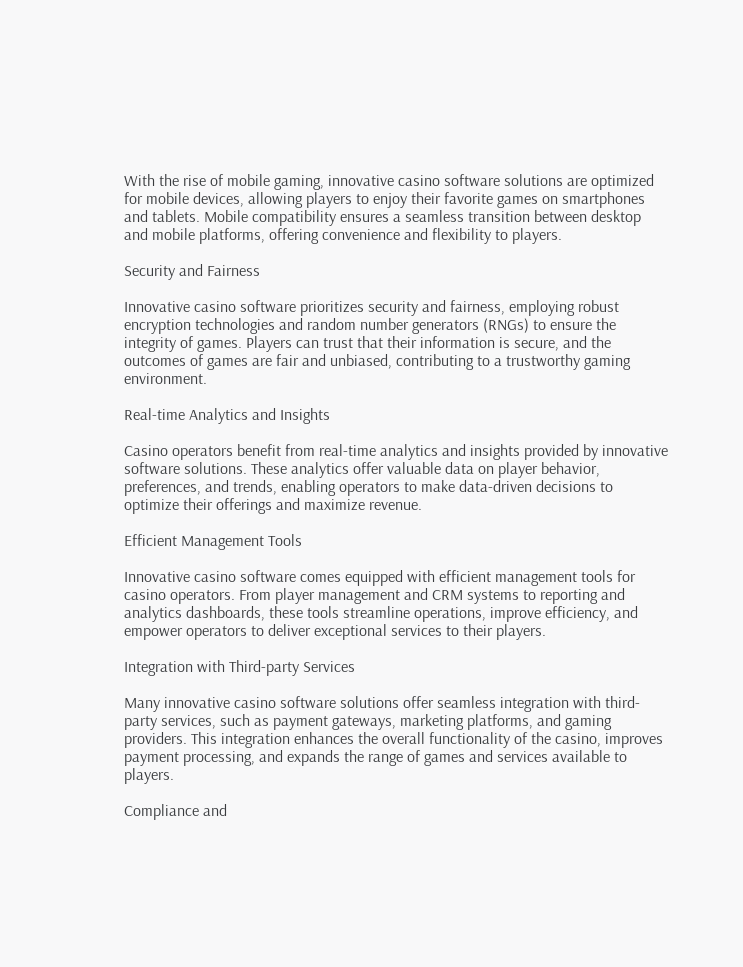With the rise of mobile gaming, innovative casino software solutions are optimized for mobile devices, allowing players to enjoy their favorite games on smartphones and tablets. Mobile compatibility ensures a seamless transition between desktop and mobile platforms, offering convenience and flexibility to players.

Security and Fairness

Innovative casino software prioritizes security and fairness, employing robust encryption technologies and random number generators (RNGs) to ensure the integrity of games. Players can trust that their information is secure, and the outcomes of games are fair and unbiased, contributing to a trustworthy gaming environment.

Real-time Analytics and Insights

Casino operators benefit from real-time analytics and insights provided by innovative software solutions. These analytics offer valuable data on player behavior, preferences, and trends, enabling operators to make data-driven decisions to optimize their offerings and maximize revenue.

Efficient Management Tools

Innovative casino software comes equipped with efficient management tools for casino operators. From player management and CRM systems to reporting and analytics dashboards, these tools streamline operations, improve efficiency, and empower operators to deliver exceptional services to their players.

Integration with Third-party Services

Many innovative casino software solutions offer seamless integration with third-party services, such as payment gateways, marketing platforms, and gaming providers. This integration enhances the overall functionality of the casino, improves payment processing, and expands the range of games and services available to players.

Compliance and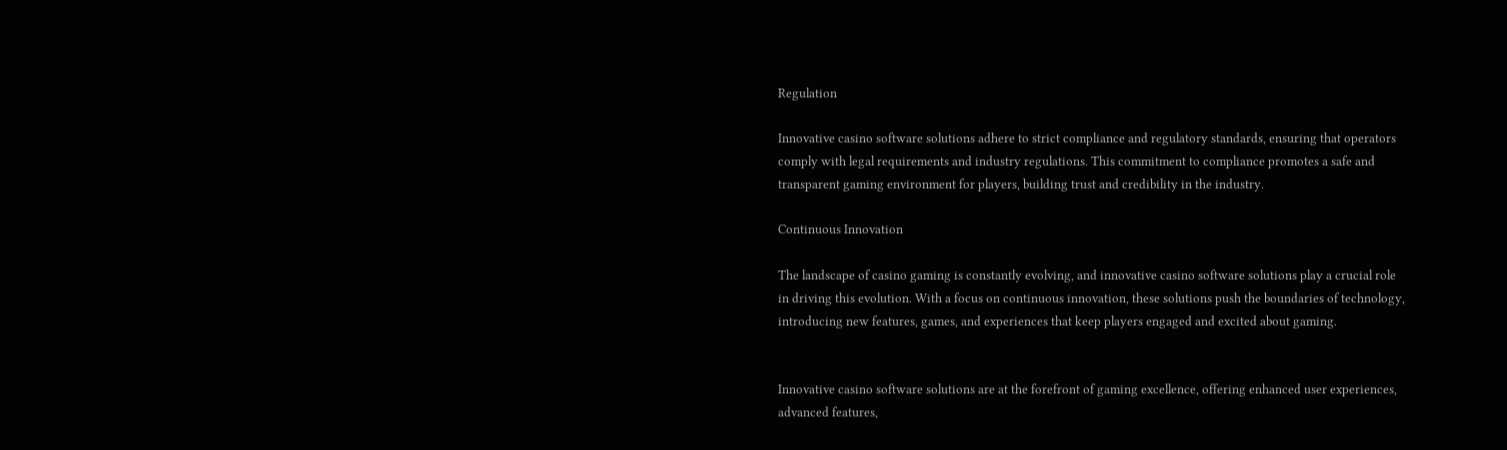Regulation

Innovative casino software solutions adhere to strict compliance and regulatory standards, ensuring that operators comply with legal requirements and industry regulations. This commitment to compliance promotes a safe and transparent gaming environment for players, building trust and credibility in the industry.

Continuous Innovation

The landscape of casino gaming is constantly evolving, and innovative casino software solutions play a crucial role in driving this evolution. With a focus on continuous innovation, these solutions push the boundaries of technology, introducing new features, games, and experiences that keep players engaged and excited about gaming.


Innovative casino software solutions are at the forefront of gaming excellence, offering enhanced user experiences, advanced features,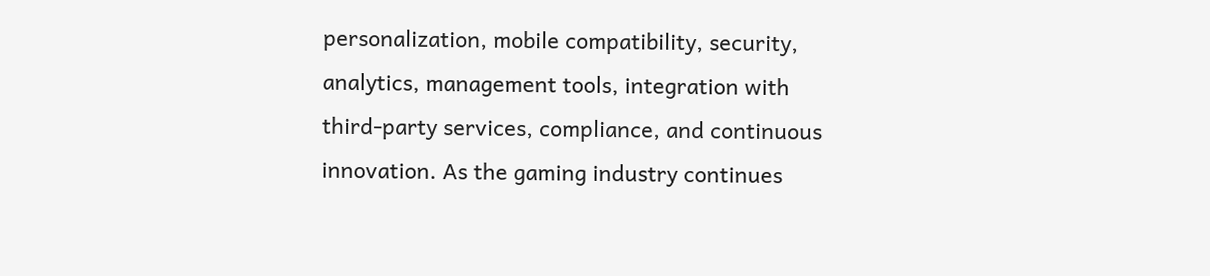personalization, mobile compatibility, security, analytics, management tools, integration with third-party services, compliance, and continuous innovation. As the gaming industry continues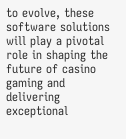to evolve, these software solutions will play a pivotal role in shaping the future of casino gaming and delivering exceptional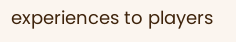experiences to players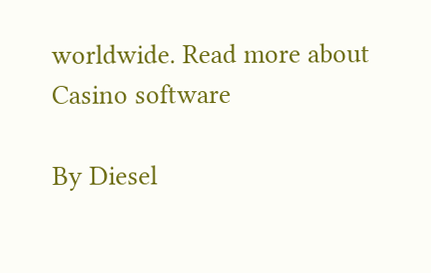worldwide. Read more about Casino software

By Diesel